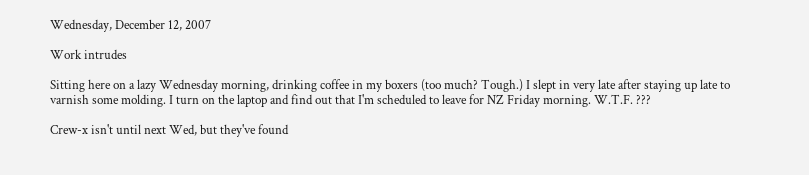Wednesday, December 12, 2007

Work intrudes

Sitting here on a lazy Wednesday morning, drinking coffee in my boxers (too much? Tough.) I slept in very late after staying up late to varnish some molding. I turn on the laptop and find out that I'm scheduled to leave for NZ Friday morning. W.T.F. ???

Crew-x isn't until next Wed, but they've found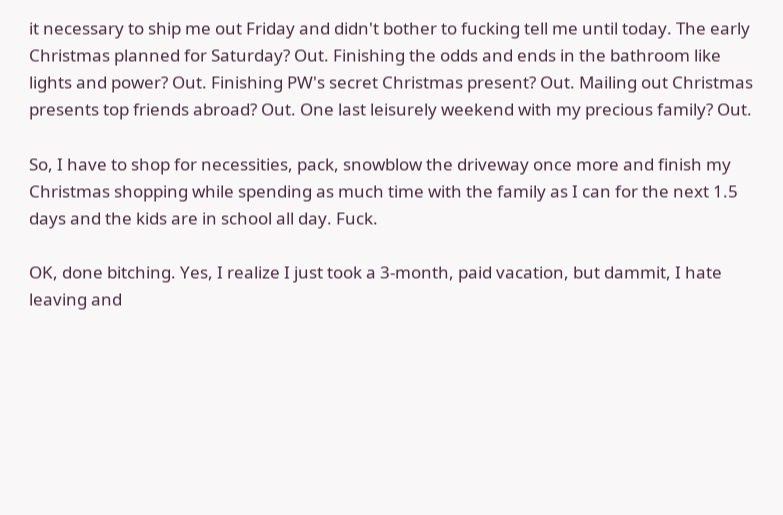it necessary to ship me out Friday and didn't bother to fucking tell me until today. The early Christmas planned for Saturday? Out. Finishing the odds and ends in the bathroom like lights and power? Out. Finishing PW's secret Christmas present? Out. Mailing out Christmas presents top friends abroad? Out. One last leisurely weekend with my precious family? Out.

So, I have to shop for necessities, pack, snowblow the driveway once more and finish my Christmas shopping while spending as much time with the family as I can for the next 1.5 days and the kids are in school all day. Fuck.

OK, done bitching. Yes, I realize I just took a 3-month, paid vacation, but dammit, I hate leaving and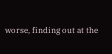worse, finding out at the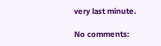very last minute.

No comments: